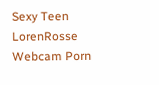Sexy Teen LorenRosse Webcam Porn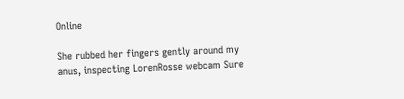Online

She rubbed her fingers gently around my anus, inspecting LorenRosse webcam Sure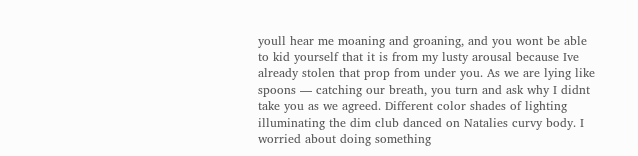youll hear me moaning and groaning, and you wont be able to kid yourself that it is from my lusty arousal because Ive already stolen that prop from under you. As we are lying like spoons — catching our breath, you turn and ask why I didnt take you as we agreed. Different color shades of lighting illuminating the dim club danced on Natalies curvy body. I worried about doing something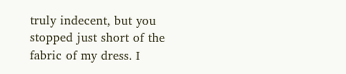truly indecent, but you stopped just short of the fabric of my dress. I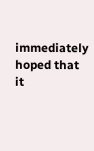immediately hoped that it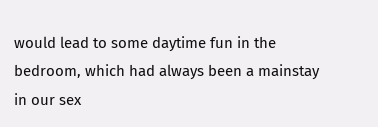would lead to some daytime fun in the bedroom, which had always been a mainstay in our sex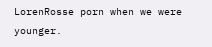LorenRosse porn when we were younger.